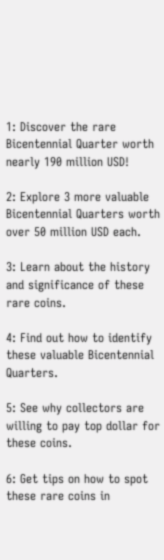1: Discover the rare Bicentennial Quarter worth nearly 190 million USD!

2: Explore 3 more valuable Bicentennial Quarters worth over 50 million USD each.

3: Learn about the history and significance of these rare coins.

4: Find out how to identify these valuable Bicentennial Quarters.

5: See why collectors are willing to pay top dollar for these coins.

6: Get tips on how to spot these rare coins in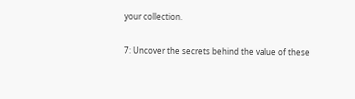your collection.

7: Uncover the secrets behind the value of these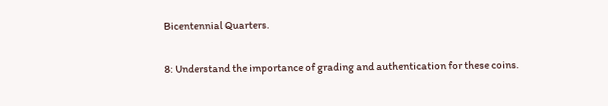Bicentennial Quarters.

8: Understand the importance of grading and authentication for these coins.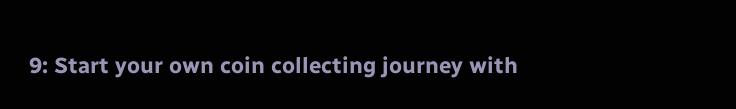9: Start your own coin collecting journey with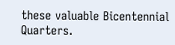these valuable Bicentennial Quarters.